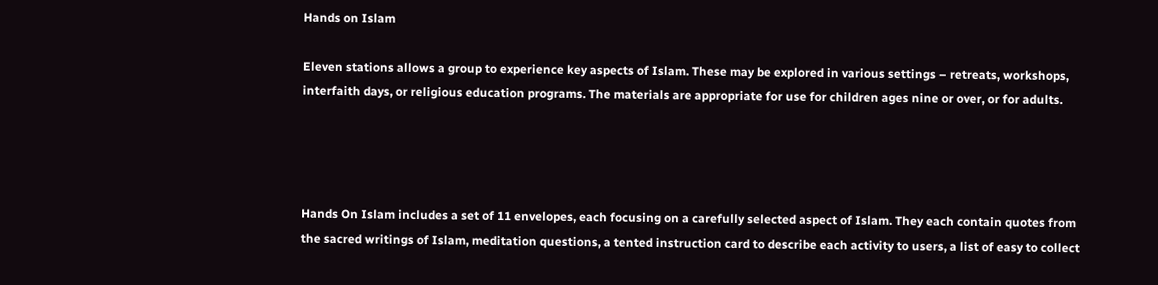Hands on Islam

Eleven stations allows a group to experience key aspects of Islam. These may be explored in various settings – retreats, workshops, interfaith days, or religious education programs. The materials are appropriate for use for children ages nine or over, or for adults.




Hands On Islam includes a set of 11 envelopes, each focusing on a carefully selected aspect of Islam. They each contain quotes from the sacred writings of Islam, meditation questions, a tented instruction card to describe each activity to users, a list of easy to collect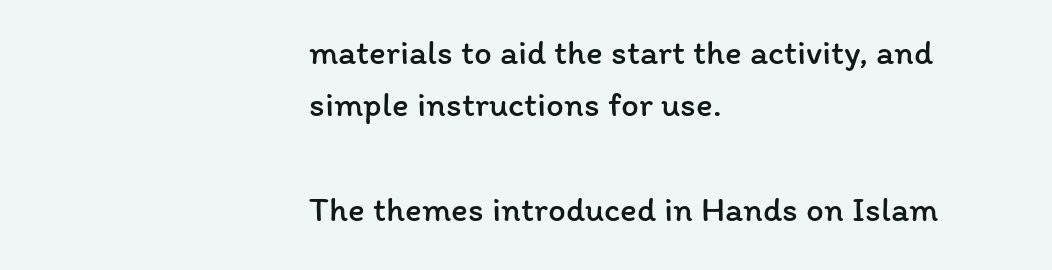materials to aid the start the activity, and simple instructions for use.

The themes introduced in Hands on Islam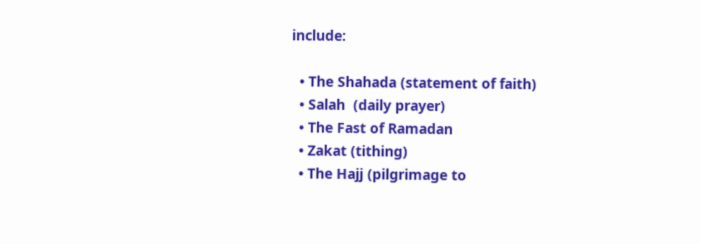include:

  • The Shahada (statement of faith)
  • Salah  (daily prayer)
  • The Fast of Ramadan
  • Zakat (tithing)
  • The Hajj (pilgrimage to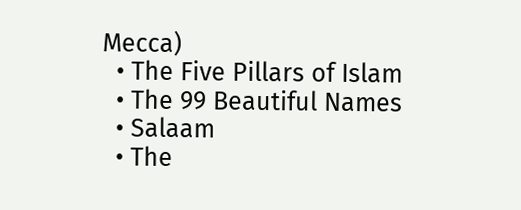Mecca)
  • The Five Pillars of Islam
  • The 99 Beautiful Names
  • Salaam
  • The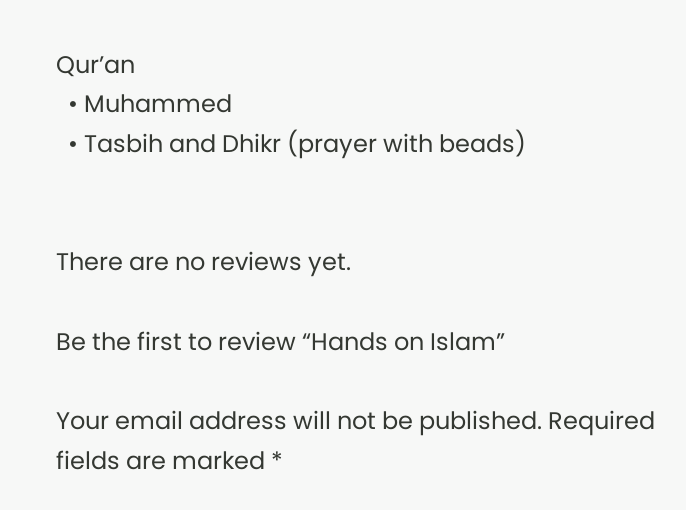Qur’an
  • Muhammed
  • Tasbih and Dhikr (prayer with beads)


There are no reviews yet.

Be the first to review “Hands on Islam”

Your email address will not be published. Required fields are marked *